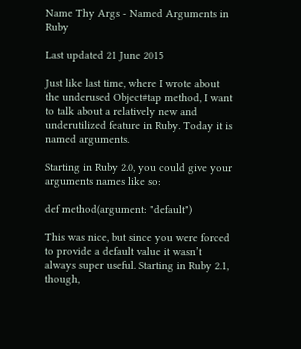Name Thy Args - Named Arguments in Ruby

Last updated 21 June 2015

Just like last time, where I wrote about the underused Object#tap method, I want to talk about a relatively new and underutilized feature in Ruby. Today it is named arguments.

Starting in Ruby 2.0, you could give your arguments names like so:

def method(argument: "default")

This was nice, but since you were forced to provide a default value it wasn’t always super useful. Starting in Ruby 2.1, though,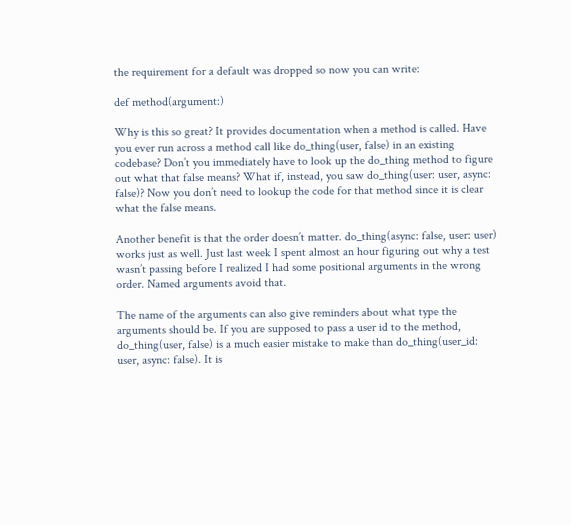the requirement for a default was dropped so now you can write:

def method(argument:)

Why is this so great? It provides documentation when a method is called. Have you ever run across a method call like do_thing(user, false) in an existing codebase? Don’t you immediately have to look up the do_thing method to figure out what that false means? What if, instead, you saw do_thing(user: user, async: false)? Now you don’t need to lookup the code for that method since it is clear what the false means.

Another benefit is that the order doesn’t matter. do_thing(async: false, user: user) works just as well. Just last week I spent almost an hour figuring out why a test wasn’t passing before I realized I had some positional arguments in the wrong order. Named arguments avoid that.

The name of the arguments can also give reminders about what type the arguments should be. If you are supposed to pass a user id to the method, do_thing(user, false) is a much easier mistake to make than do_thing(user_id: user, async: false). It is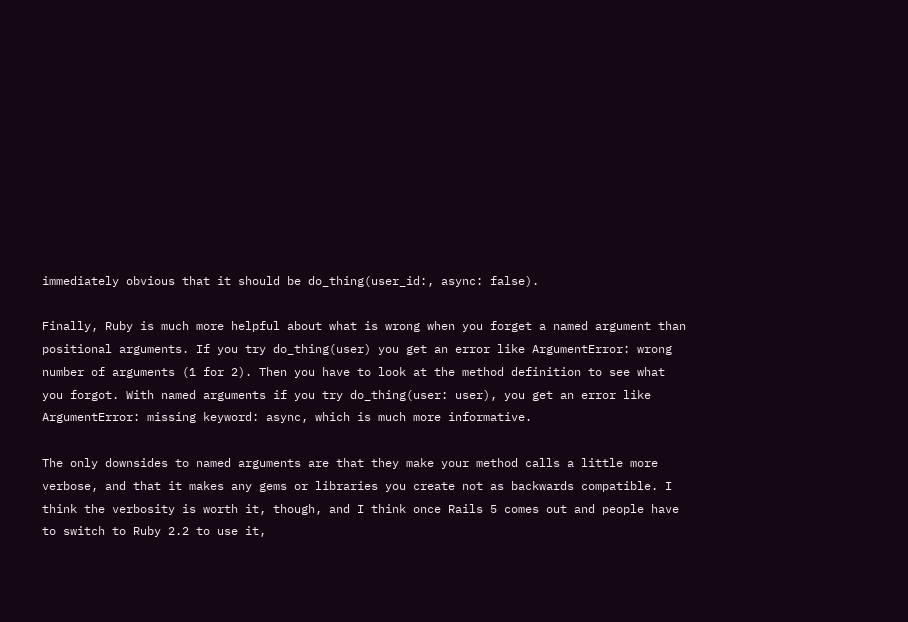immediately obvious that it should be do_thing(user_id:, async: false).

Finally, Ruby is much more helpful about what is wrong when you forget a named argument than positional arguments. If you try do_thing(user) you get an error like ArgumentError: wrong number of arguments (1 for 2). Then you have to look at the method definition to see what you forgot. With named arguments if you try do_thing(user: user), you get an error like ArgumentError: missing keyword: async, which is much more informative.

The only downsides to named arguments are that they make your method calls a little more verbose, and that it makes any gems or libraries you create not as backwards compatible. I think the verbosity is worth it, though, and I think once Rails 5 comes out and people have to switch to Ruby 2.2 to use it,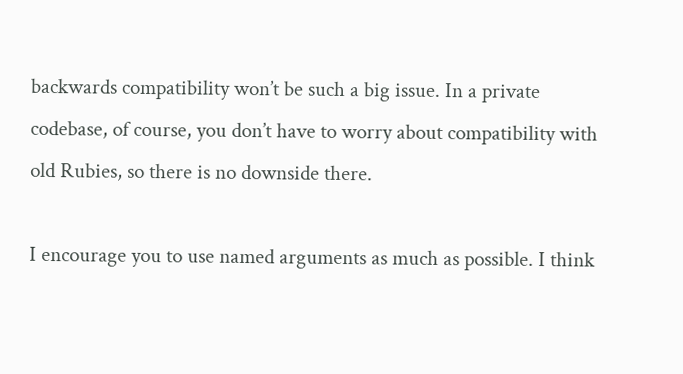backwards compatibility won’t be such a big issue. In a private codebase, of course, you don’t have to worry about compatibility with old Rubies, so there is no downside there.

I encourage you to use named arguments as much as possible. I think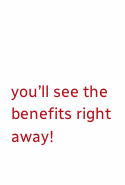you’ll see the benefits right away!